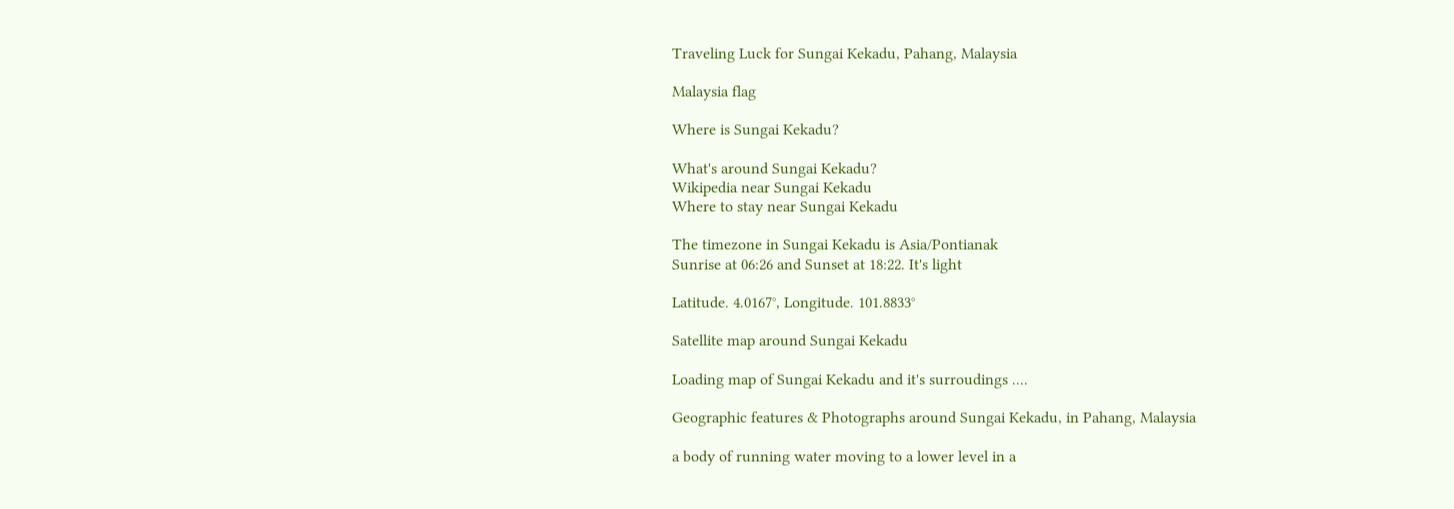Traveling Luck for Sungai Kekadu, Pahang, Malaysia

Malaysia flag

Where is Sungai Kekadu?

What's around Sungai Kekadu?
Wikipedia near Sungai Kekadu
Where to stay near Sungai Kekadu

The timezone in Sungai Kekadu is Asia/Pontianak
Sunrise at 06:26 and Sunset at 18:22. It's light

Latitude. 4.0167°, Longitude. 101.8833°

Satellite map around Sungai Kekadu

Loading map of Sungai Kekadu and it's surroudings ....

Geographic features & Photographs around Sungai Kekadu, in Pahang, Malaysia

a body of running water moving to a lower level in a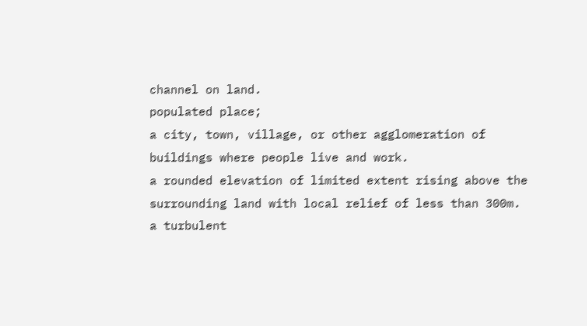channel on land.
populated place;
a city, town, village, or other agglomeration of buildings where people live and work.
a rounded elevation of limited extent rising above the surrounding land with local relief of less than 300m.
a turbulent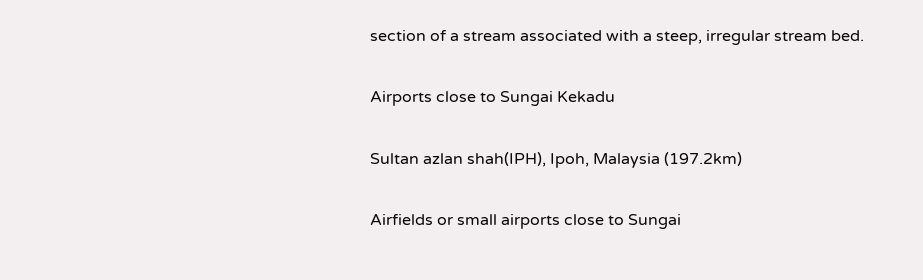section of a stream associated with a steep, irregular stream bed.

Airports close to Sungai Kekadu

Sultan azlan shah(IPH), Ipoh, Malaysia (197.2km)

Airfields or small airports close to Sungai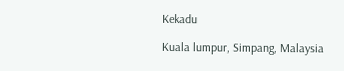Kekadu

Kuala lumpur, Simpang, Malaysia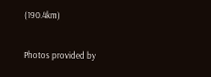(190.4km)

Photos provided by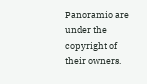Panoramio are under the copyright of their owners.